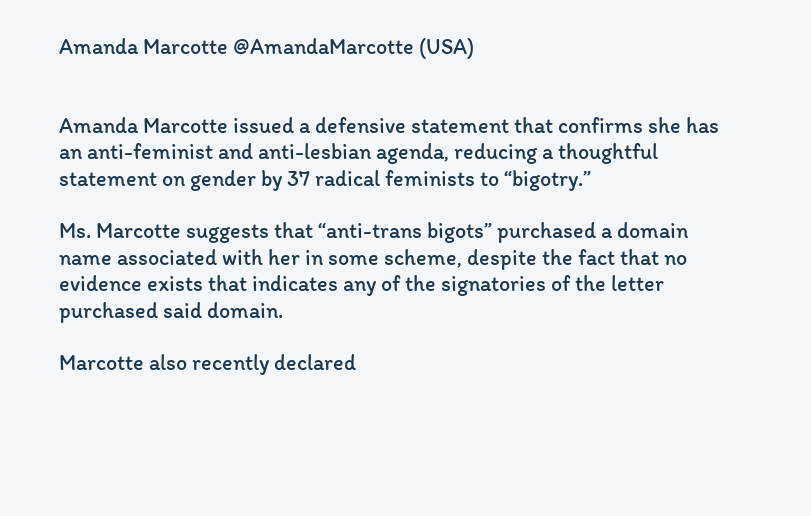Amanda Marcotte @AmandaMarcotte (USA)


Amanda Marcotte issued a defensive statement that confirms she has an anti-feminist and anti-lesbian agenda, reducing a thoughtful statement on gender by 37 radical feminists to “bigotry.”

Ms. Marcotte suggests that “anti-trans bigots” purchased a domain name associated with her in some scheme, despite the fact that no evidence exists that indicates any of the signatories of the letter purchased said domain.

Marcotte also recently declared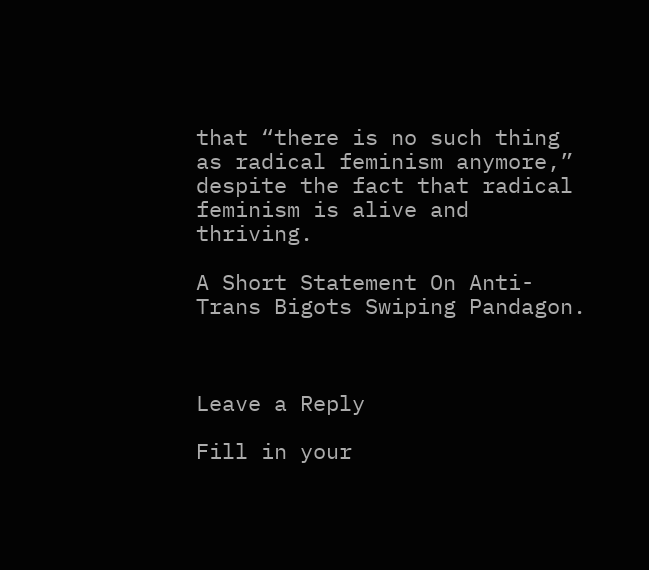that “there is no such thing as radical feminism anymore,” despite the fact that radical feminism is alive and thriving.

A Short Statement On Anti-Trans Bigots Swiping Pandagon.



Leave a Reply

Fill in your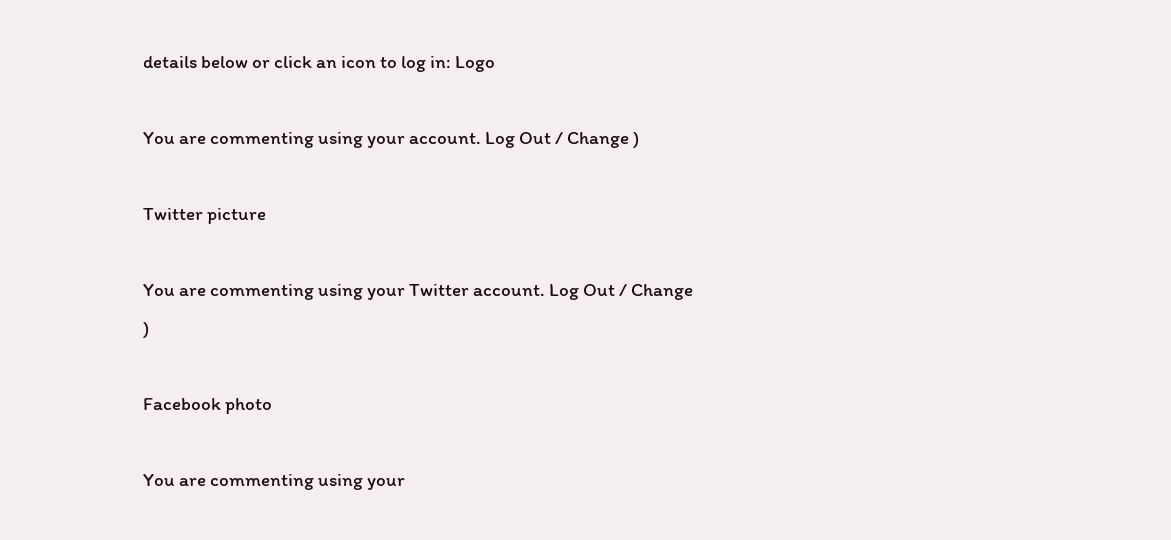details below or click an icon to log in: Logo

You are commenting using your account. Log Out / Change )

Twitter picture

You are commenting using your Twitter account. Log Out / Change )

Facebook photo

You are commenting using your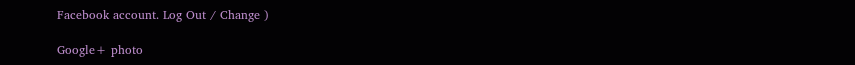Facebook account. Log Out / Change )

Google+ photo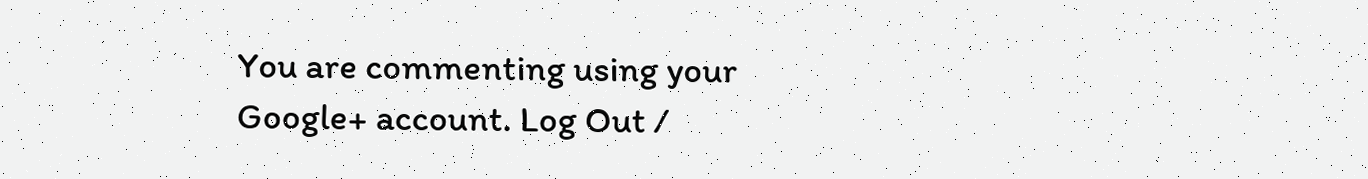You are commenting using your Google+ account. Log Out /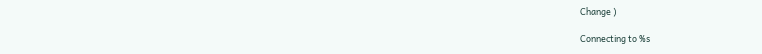Change )

Connecting to %s